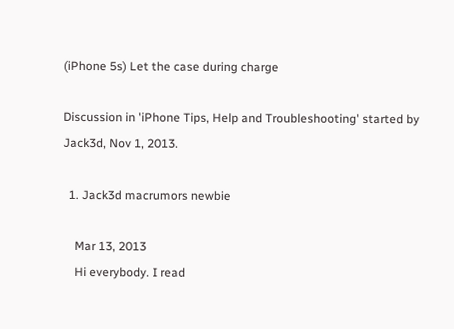(iPhone 5s) Let the case during charge

Discussion in 'iPhone Tips, Help and Troubleshooting' started by Jack3d, Nov 1, 2013.

  1. Jack3d macrumors newbie

    Mar 13, 2013
    Hi everybody. I read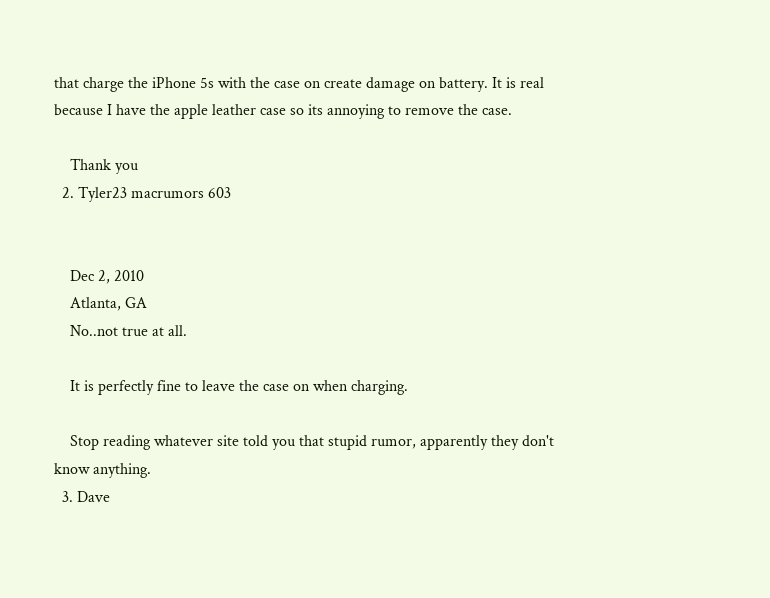that charge the iPhone 5s with the case on create damage on battery. It is real because I have the apple leather case so its annoying to remove the case.

    Thank you
  2. Tyler23 macrumors 603


    Dec 2, 2010
    Atlanta, GA
    No..not true at all.

    It is perfectly fine to leave the case on when charging.

    Stop reading whatever site told you that stupid rumor, apparently they don't know anything.
  3. Dave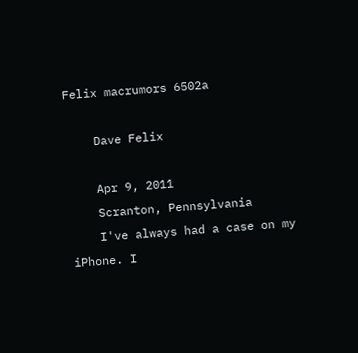Felix macrumors 6502a

    Dave Felix

    Apr 9, 2011
    Scranton, Pennsylvania
    I've always had a case on my iPhone. I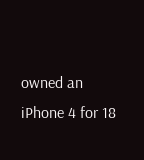owned an iPhone 4 for 18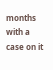months with a case on it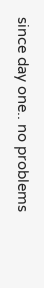since day one.. no problems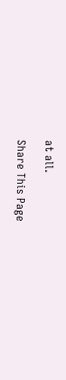at all.

Share This Page